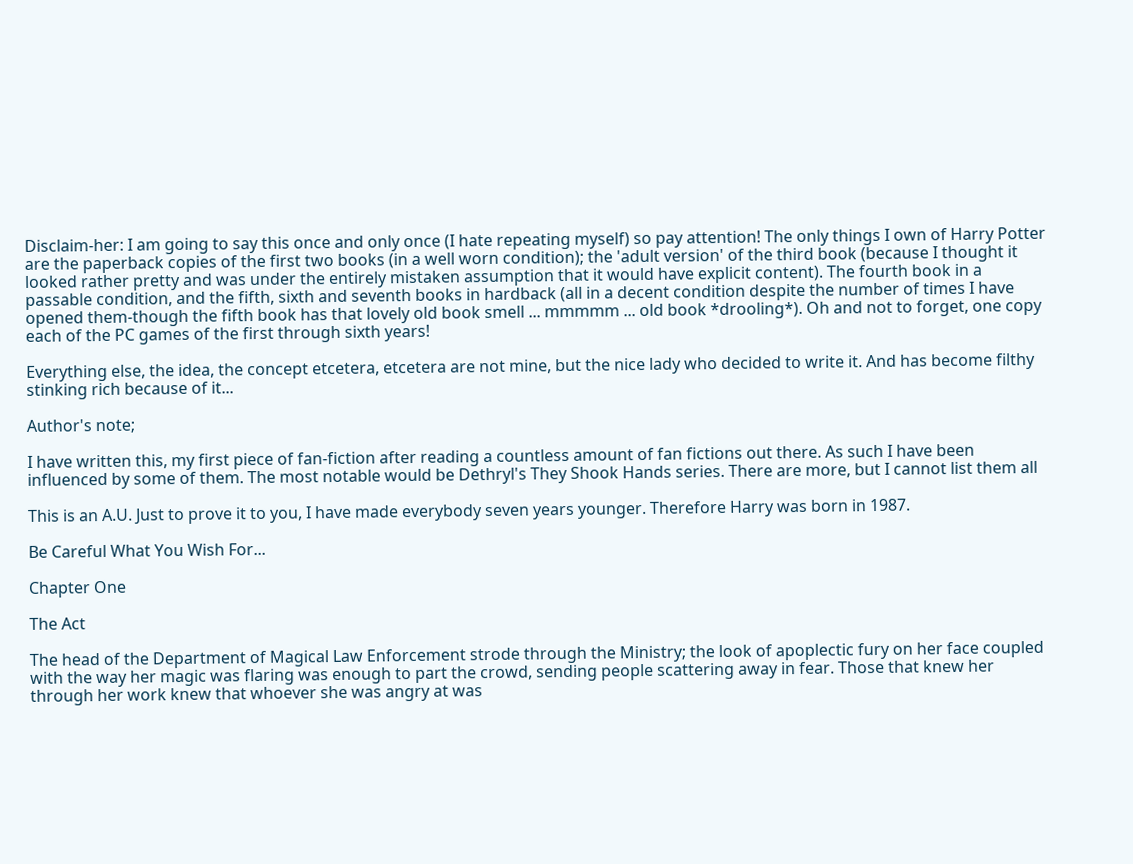Disclaim-her: I am going to say this once and only once (I hate repeating myself) so pay attention! The only things I own of Harry Potter are the paperback copies of the first two books (in a well worn condition); the 'adult version' of the third book (because I thought it looked rather pretty and was under the entirely mistaken assumption that it would have explicit content). The fourth book in a passable condition, and the fifth, sixth and seventh books in hardback (all in a decent condition despite the number of times I have opened them-though the fifth book has that lovely old book smell ... mmmmm ... old book *drooling*). Oh and not to forget, one copy each of the PC games of the first through sixth years!

Everything else, the idea, the concept etcetera, etcetera are not mine, but the nice lady who decided to write it. And has become filthy stinking rich because of it...

Author's note;

I have written this, my first piece of fan-fiction after reading a countless amount of fan fictions out there. As such I have been influenced by some of them. The most notable would be Dethryl's They Shook Hands series. There are more, but I cannot list them all

This is an A.U. Just to prove it to you, I have made everybody seven years younger. Therefore Harry was born in 1987.

Be Careful What You Wish For...

Chapter One

The Act

The head of the Department of Magical Law Enforcement strode through the Ministry; the look of apoplectic fury on her face coupled with the way her magic was flaring was enough to part the crowd, sending people scattering away in fear. Those that knew her through her work knew that whoever she was angry at was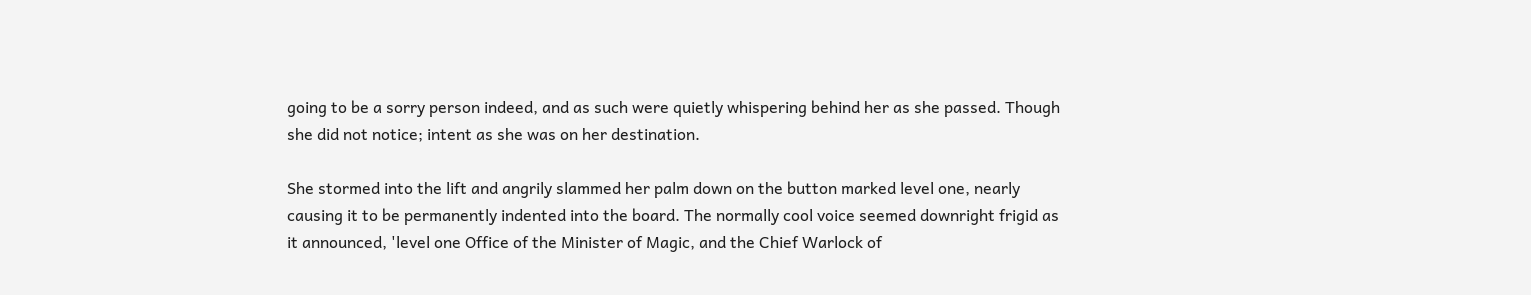going to be a sorry person indeed, and as such were quietly whispering behind her as she passed. Though she did not notice; intent as she was on her destination.

She stormed into the lift and angrily slammed her palm down on the button marked level one, nearly causing it to be permanently indented into the board. The normally cool voice seemed downright frigid as it announced, 'level one Office of the Minister of Magic, and the Chief Warlock of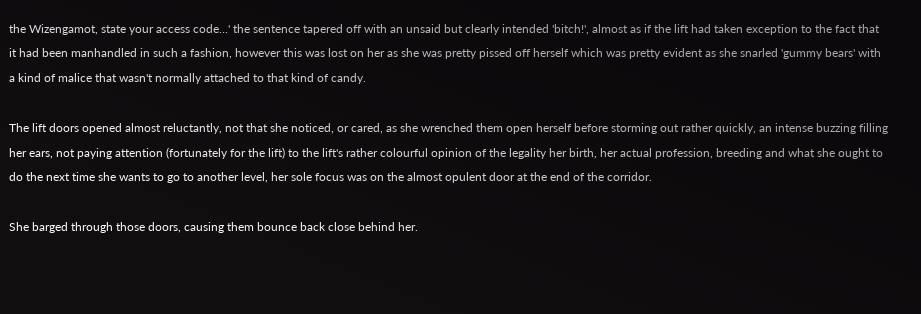the Wizengamot, state your access code...' the sentence tapered off with an unsaid but clearly intended 'bitch!', almost as if the lift had taken exception to the fact that it had been manhandled in such a fashion, however this was lost on her as she was pretty pissed off herself which was pretty evident as she snarled 'gummy bears' with a kind of malice that wasn't normally attached to that kind of candy.

The lift doors opened almost reluctantly, not that she noticed, or cared, as she wrenched them open herself before storming out rather quickly, an intense buzzing filling her ears, not paying attention (fortunately for the lift) to the lift's rather colourful opinion of the legality her birth, her actual profession, breeding and what she ought to do the next time she wants to go to another level, her sole focus was on the almost opulent door at the end of the corridor.

She barged through those doors, causing them bounce back close behind her.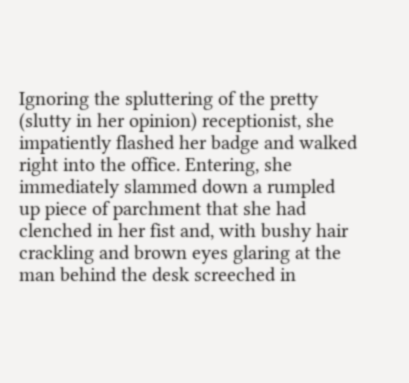Ignoring the spluttering of the pretty (slutty in her opinion) receptionist, she impatiently flashed her badge and walked right into the office. Entering, she immediately slammed down a rumpled up piece of parchment that she had clenched in her fist and, with bushy hair crackling and brown eyes glaring at the man behind the desk screeched in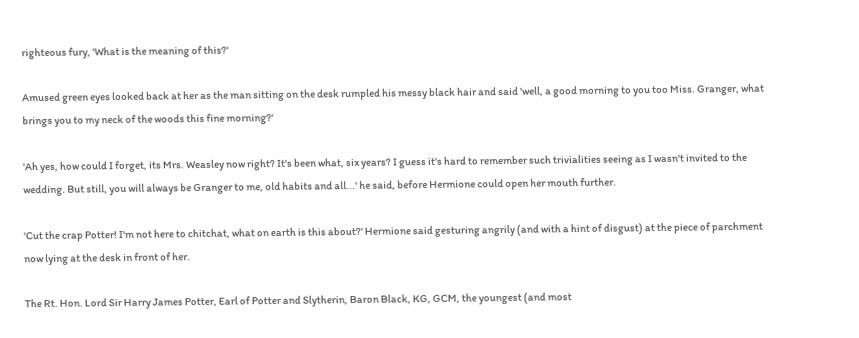righteous fury, 'What is the meaning of this?'

Amused green eyes looked back at her as the man sitting on the desk rumpled his messy black hair and said 'well, a good morning to you too Miss. Granger, what brings you to my neck of the woods this fine morning?'

'Ah yes, how could I forget, its Mrs. Weasley now right? It's been what, six years? I guess it's hard to remember such trivialities seeing as I wasn't invited to the wedding. But still, you will always be Granger to me, old habits and all...' he said, before Hermione could open her mouth further.

'Cut the crap Potter! I'm not here to chitchat, what on earth is this about?' Hermione said gesturing angrily (and with a hint of disgust) at the piece of parchment now lying at the desk in front of her.

The Rt. Hon. Lord Sir Harry James Potter, Earl of Potter and Slytherin, Baron Black, KG, GCM, the youngest (and most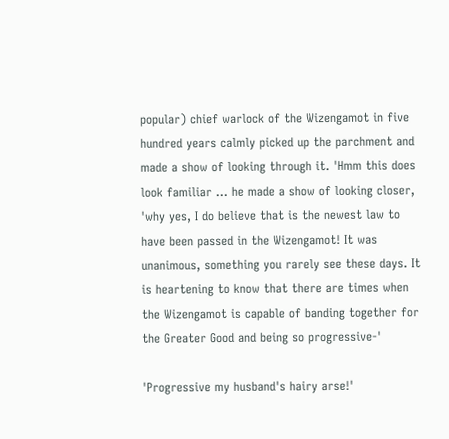popular) chief warlock of the Wizengamot in five hundred years calmly picked up the parchment and made a show of looking through it. 'Hmm this does look familiar ... he made a show of looking closer, 'why yes, I do believe that is the newest law to have been passed in the Wizengamot! It was unanimous, something you rarely see these days. It is heartening to know that there are times when the Wizengamot is capable of banding together for the Greater Good and being so progressive-'

'Progressive my husband's hairy arse!'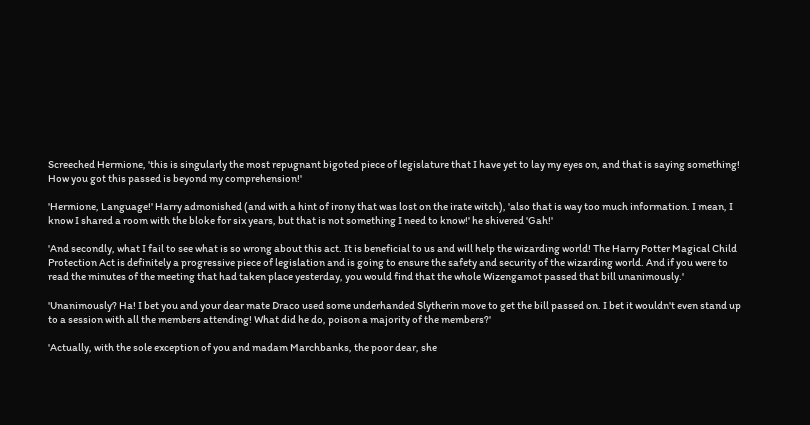Screeched Hermione, 'this is singularly the most repugnant bigoted piece of legislature that I have yet to lay my eyes on, and that is saying something! How you got this passed is beyond my comprehension!'

'Hermione, Language!' Harry admonished (and with a hint of irony that was lost on the irate witch), 'also that is way too much information. I mean, I know I shared a room with the bloke for six years, but that is not something I need to know!' he shivered 'Gah!'

'And secondly, what I fail to see what is so wrong about this act. It is beneficial to us and will help the wizarding world! The Harry Potter Magical Child Protection Act is definitely a progressive piece of legislation and is going to ensure the safety and security of the wizarding world. And if you were to read the minutes of the meeting that had taken place yesterday, you would find that the whole Wizengamot passed that bill unanimously.'

'Unanimously? Ha! I bet you and your dear mate Draco used some underhanded Slytherin move to get the bill passed on. I bet it wouldn't even stand up to a session with all the members attending! What did he do, poison a majority of the members?'

'Actually, with the sole exception of you and madam Marchbanks, the poor dear, she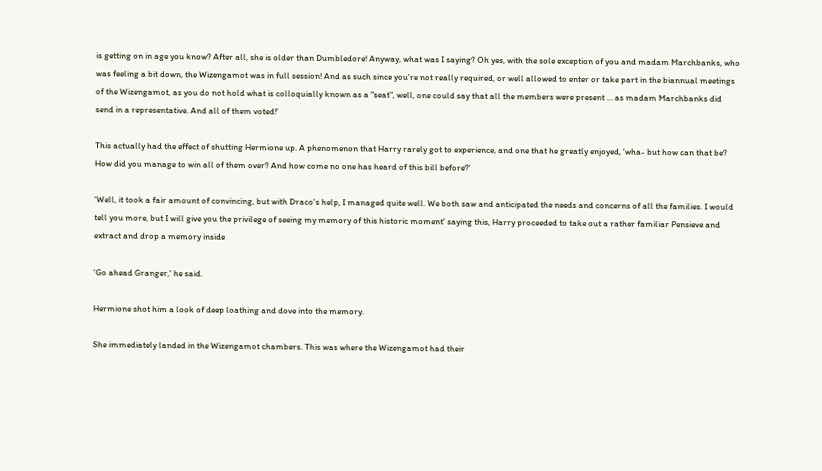is getting on in age you know? After all, she is older than Dumbledore! Anyway, what was I saying? Oh yes, with the sole exception of you and madam Marchbanks, who was feeling a bit down, the Wizengamot was in full session! And as such since you're not really required, or well allowed to enter or take part in the biannual meetings of the Wizengamot, as you do not hold what is colloquially known as a "seat", well, one could say that all the members were present ... as madam Marchbanks did send in a representative. And all of them voted!'

This actually had the effect of shutting Hermione up. A phenomenon that Harry rarely got to experience, and one that he greatly enjoyed, 'wha- but how can that be? How did you manage to win all of them over? And how come no one has heard of this bill before?'

'Well, it took a fair amount of convincing, but with Draco's help, I managed quite well. We both saw and anticipated the needs and concerns of all the families. I would tell you more, but I will give you the privilege of seeing my memory of this historic moment' saying this, Harry proceeded to take out a rather familiar Pensieve and extract and drop a memory inside

'Go ahead Granger,' he said.

Hermione shot him a look of deep loathing and dove into the memory.

She immediately landed in the Wizengamot chambers. This was where the Wizengamot had their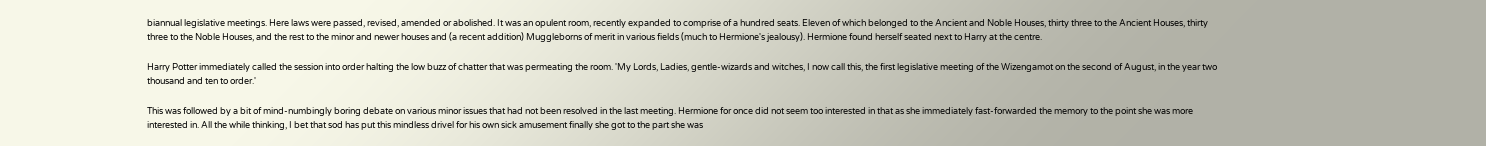biannual legislative meetings. Here laws were passed, revised, amended or abolished. It was an opulent room, recently expanded to comprise of a hundred seats. Eleven of which belonged to the Ancient and Noble Houses, thirty three to the Ancient Houses, thirty three to the Noble Houses, and the rest to the minor and newer houses and (a recent addition) Muggleborns of merit in various fields (much to Hermione's jealousy). Hermione found herself seated next to Harry at the centre.

Harry Potter immediately called the session into order halting the low buzz of chatter that was permeating the room. 'My Lords, Ladies, gentle-wizards and witches, I now call this, the first legislative meeting of the Wizengamot on the second of August, in the year two thousand and ten to order.'

This was followed by a bit of mind-numbingly boring debate on various minor issues that had not been resolved in the last meeting. Hermione for once did not seem too interested in that as she immediately fast-forwarded the memory to the point she was more interested in. All the while thinking, I bet that sod has put this mindless drivel for his own sick amusement finally she got to the part she was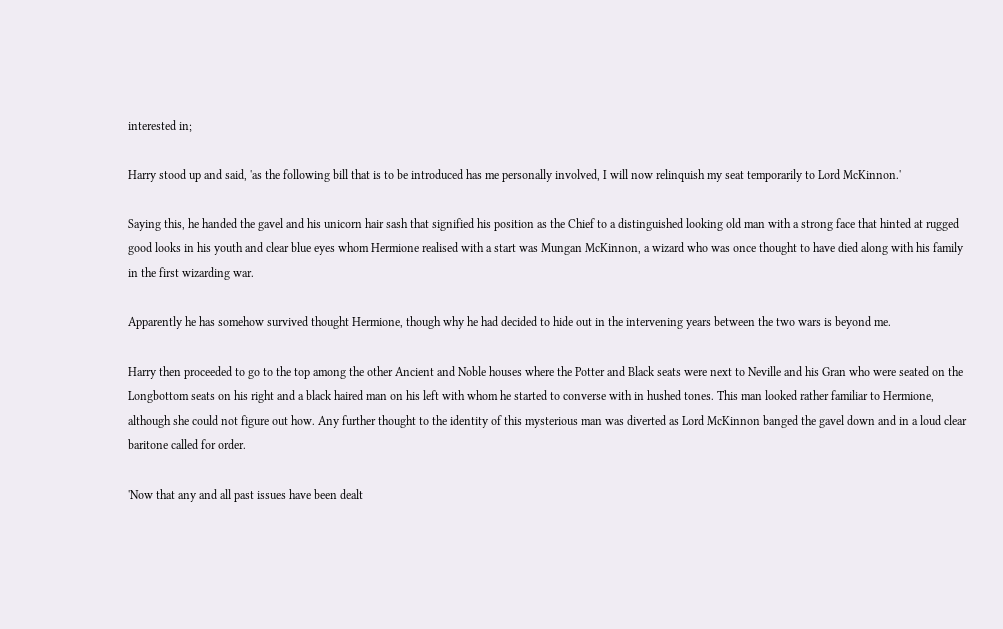interested in;

Harry stood up and said, 'as the following bill that is to be introduced has me personally involved, I will now relinquish my seat temporarily to Lord McKinnon.'

Saying this, he handed the gavel and his unicorn hair sash that signified his position as the Chief to a distinguished looking old man with a strong face that hinted at rugged good looks in his youth and clear blue eyes whom Hermione realised with a start was Mungan McKinnon, a wizard who was once thought to have died along with his family in the first wizarding war.

Apparently he has somehow survived thought Hermione, though why he had decided to hide out in the intervening years between the two wars is beyond me.

Harry then proceeded to go to the top among the other Ancient and Noble houses where the Potter and Black seats were next to Neville and his Gran who were seated on the Longbottom seats on his right and a black haired man on his left with whom he started to converse with in hushed tones. This man looked rather familiar to Hermione, although she could not figure out how. Any further thought to the identity of this mysterious man was diverted as Lord McKinnon banged the gavel down and in a loud clear baritone called for order.

'Now that any and all past issues have been dealt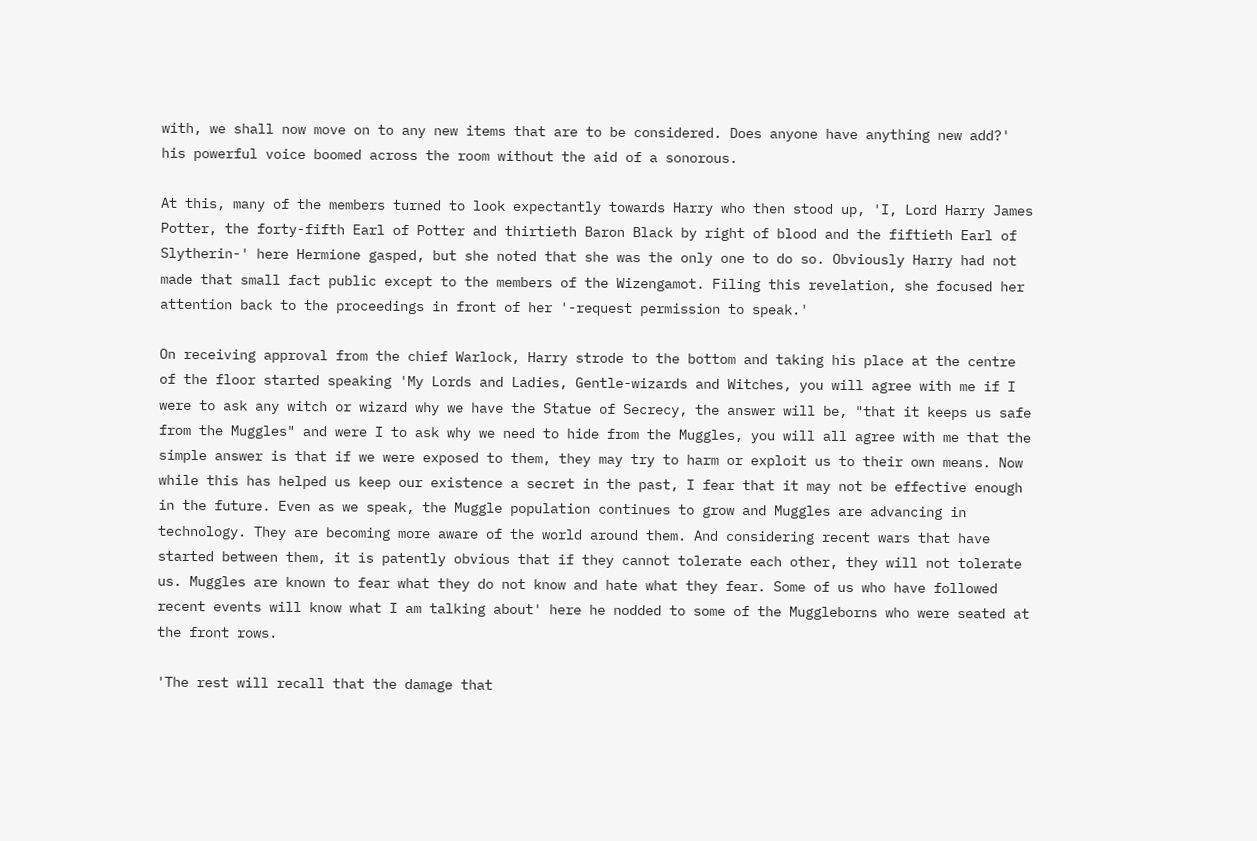with, we shall now move on to any new items that are to be considered. Does anyone have anything new add?' his powerful voice boomed across the room without the aid of a sonorous.

At this, many of the members turned to look expectantly towards Harry who then stood up, 'I, Lord Harry James Potter, the forty-fifth Earl of Potter and thirtieth Baron Black by right of blood and the fiftieth Earl of Slytherin-' here Hermione gasped, but she noted that she was the only one to do so. Obviously Harry had not made that small fact public except to the members of the Wizengamot. Filing this revelation, she focused her attention back to the proceedings in front of her '-request permission to speak.'

On receiving approval from the chief Warlock, Harry strode to the bottom and taking his place at the centre of the floor started speaking 'My Lords and Ladies, Gentle-wizards and Witches, you will agree with me if I were to ask any witch or wizard why we have the Statue of Secrecy, the answer will be, "that it keeps us safe from the Muggles" and were I to ask why we need to hide from the Muggles, you will all agree with me that the simple answer is that if we were exposed to them, they may try to harm or exploit us to their own means. Now while this has helped us keep our existence a secret in the past, I fear that it may not be effective enough in the future. Even as we speak, the Muggle population continues to grow and Muggles are advancing in technology. They are becoming more aware of the world around them. And considering recent wars that have started between them, it is patently obvious that if they cannot tolerate each other, they will not tolerate us. Muggles are known to fear what they do not know and hate what they fear. Some of us who have followed recent events will know what I am talking about' here he nodded to some of the Muggleborns who were seated at the front rows.

'The rest will recall that the damage that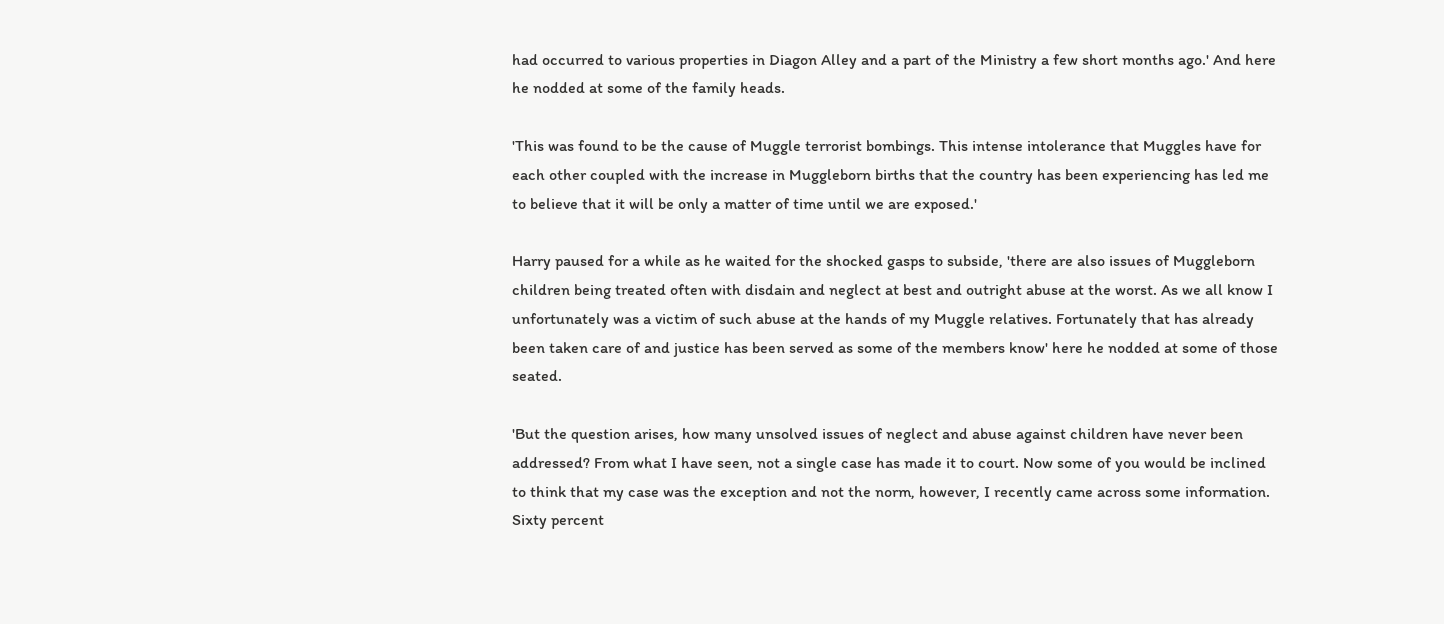had occurred to various properties in Diagon Alley and a part of the Ministry a few short months ago.' And here he nodded at some of the family heads.

'This was found to be the cause of Muggle terrorist bombings. This intense intolerance that Muggles have for each other coupled with the increase in Muggleborn births that the country has been experiencing has led me to believe that it will be only a matter of time until we are exposed.'

Harry paused for a while as he waited for the shocked gasps to subside, 'there are also issues of Muggleborn children being treated often with disdain and neglect at best and outright abuse at the worst. As we all know I unfortunately was a victim of such abuse at the hands of my Muggle relatives. Fortunately that has already been taken care of and justice has been served as some of the members know' here he nodded at some of those seated.

'But the question arises, how many unsolved issues of neglect and abuse against children have never been addressed? From what I have seen, not a single case has made it to court. Now some of you would be inclined to think that my case was the exception and not the norm, however, I recently came across some information. Sixty percent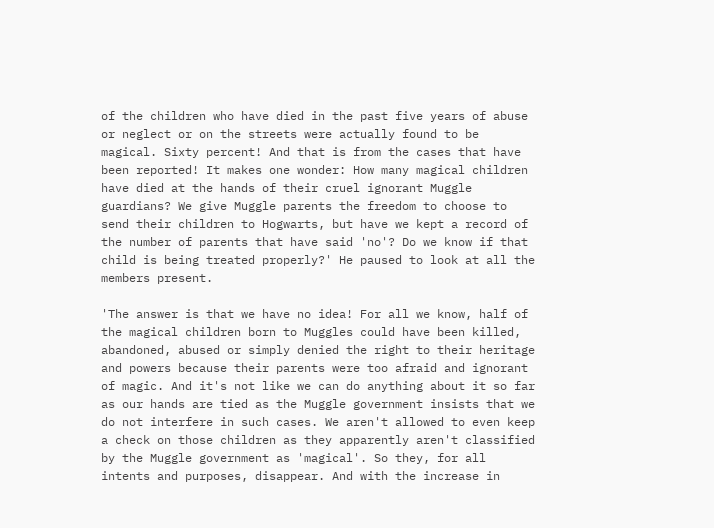of the children who have died in the past five years of abuse or neglect or on the streets were actually found to be magical. Sixty percent! And that is from the cases that have been reported! It makes one wonder: How many magical children have died at the hands of their cruel ignorant Muggle guardians? We give Muggle parents the freedom to choose to send their children to Hogwarts, but have we kept a record of the number of parents that have said 'no'? Do we know if that child is being treated properly?' He paused to look at all the members present.

'The answer is that we have no idea! For all we know, half of the magical children born to Muggles could have been killed, abandoned, abused or simply denied the right to their heritage and powers because their parents were too afraid and ignorant of magic. And it's not like we can do anything about it so far as our hands are tied as the Muggle government insists that we do not interfere in such cases. We aren't allowed to even keep a check on those children as they apparently aren't classified by the Muggle government as 'magical'. So they, for all intents and purposes, disappear. And with the increase in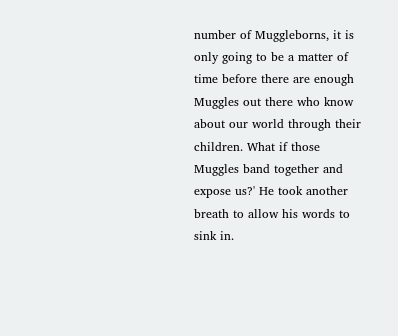number of Muggleborns, it is only going to be a matter of time before there are enough Muggles out there who know about our world through their children. What if those Muggles band together and expose us?' He took another breath to allow his words to sink in.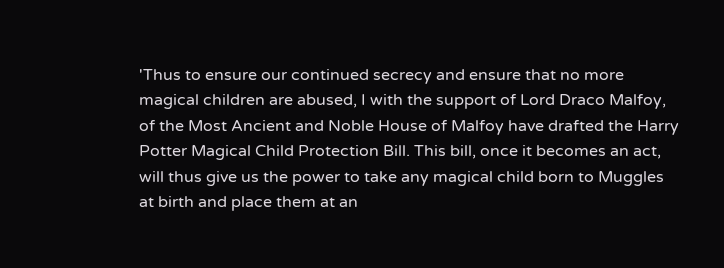'Thus to ensure our continued secrecy and ensure that no more magical children are abused, I with the support of Lord Draco Malfoy, of the Most Ancient and Noble House of Malfoy have drafted the Harry Potter Magical Child Protection Bill. This bill, once it becomes an act, will thus give us the power to take any magical child born to Muggles at birth and place them at an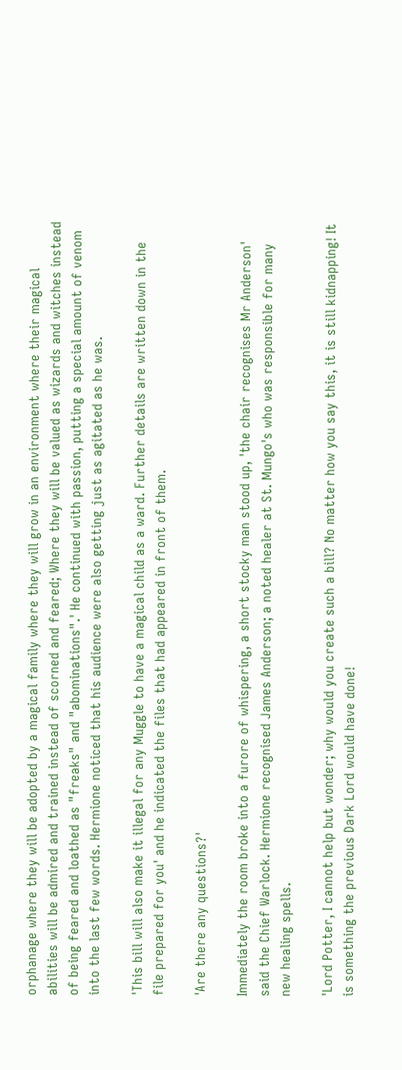orphanage where they will be adopted by a magical family where they will grow in an environment where their magical abilities will be admired and trained instead of scorned and feared; Where they will be valued as wizards and witches instead of being feared and loathed as "freaks" and "abominations".' He continued with passion, putting a special amount of venom into the last few words. Hermione noticed that his audience were also getting just as agitated as he was.

'This bill will also make it illegal for any Muggle to have a magical child as a ward. Further details are written down in the file prepared for you' and he indicated the files that had appeared in front of them.

'Are there any questions?'

Immediately the room broke into a furore of whispering, a short stocky man stood up, 'the chair recognises Mr Anderson' said the Chief Warlock. Hermione recognised James Anderson; a noted healer at St. Mungo's who was responsible for many new healing spells.

'Lord Potter, I cannot help but wonder; why would you create such a bill? No matter how you say this, it is still kidnapping! It is something the previous Dark Lord would have done!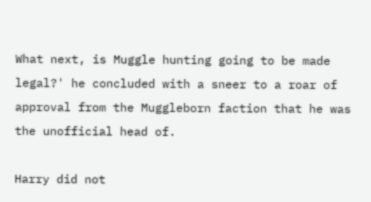What next, is Muggle hunting going to be made legal?' he concluded with a sneer to a roar of approval from the Muggleborn faction that he was the unofficial head of.

Harry did not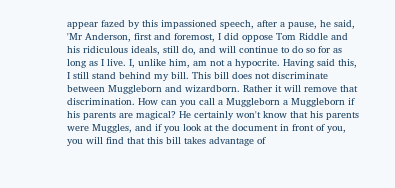appear fazed by this impassioned speech, after a pause, he said, 'Mr Anderson, first and foremost, I did oppose Tom Riddle and his ridiculous ideals, still do, and will continue to do so for as long as I live. I, unlike him, am not a hypocrite. Having said this, I still stand behind my bill. This bill does not discriminate between Muggleborn and wizardborn. Rather it will remove that discrimination. How can you call a Muggleborn a Muggleborn if his parents are magical? He certainly won't know that his parents were Muggles, and if you look at the document in front of you, you will find that this bill takes advantage of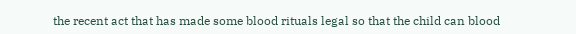the recent act that has made some blood rituals legal so that the child can blood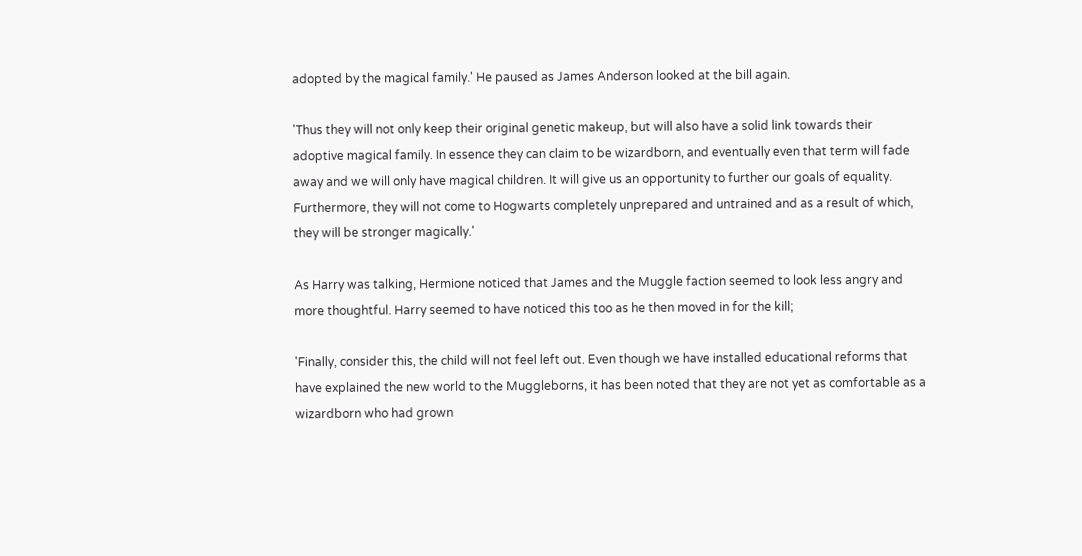adopted by the magical family.' He paused as James Anderson looked at the bill again.

'Thus they will not only keep their original genetic makeup, but will also have a solid link towards their adoptive magical family. In essence they can claim to be wizardborn, and eventually even that term will fade away and we will only have magical children. It will give us an opportunity to further our goals of equality. Furthermore, they will not come to Hogwarts completely unprepared and untrained and as a result of which, they will be stronger magically.'

As Harry was talking, Hermione noticed that James and the Muggle faction seemed to look less angry and more thoughtful. Harry seemed to have noticed this too as he then moved in for the kill;

'Finally, consider this, the child will not feel left out. Even though we have installed educational reforms that have explained the new world to the Muggleborns, it has been noted that they are not yet as comfortable as a wizardborn who had grown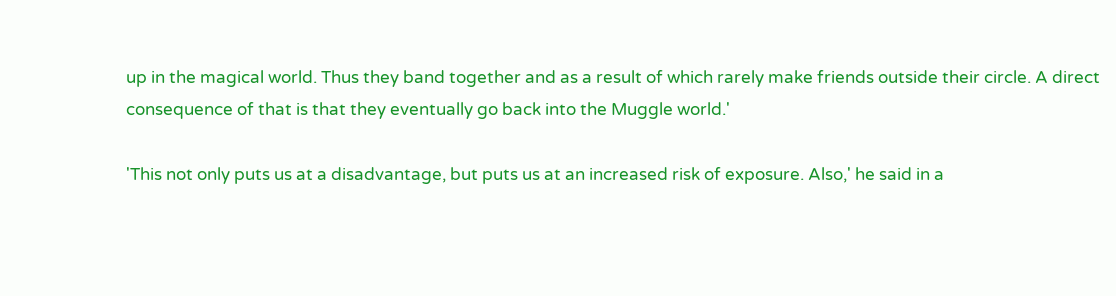up in the magical world. Thus they band together and as a result of which rarely make friends outside their circle. A direct consequence of that is that they eventually go back into the Muggle world.'

'This not only puts us at a disadvantage, but puts us at an increased risk of exposure. Also,' he said in a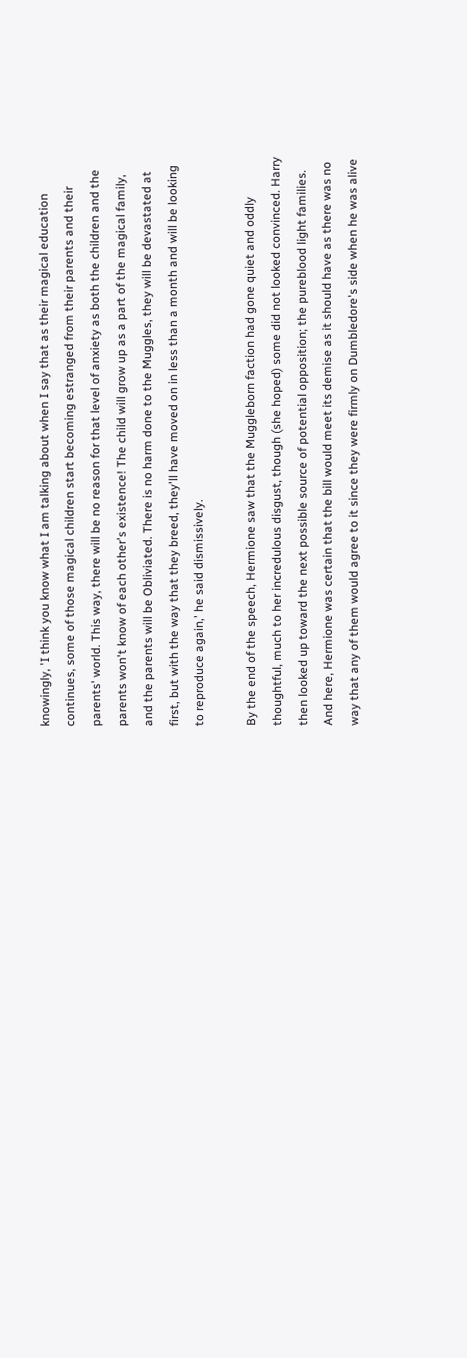knowingly, 'I think you know what I am talking about when I say that as their magical education continues, some of those magical children start becoming estranged from their parents and their parents' world. This way, there will be no reason for that level of anxiety as both the children and the parents won't know of each other's existence! The child will grow up as a part of the magical family, and the parents will be Obliviated. There is no harm done to the Muggles, they will be devastated at first, but with the way that they breed, they'll have moved on in less than a month and will be looking to reproduce again,' he said dismissively.

By the end of the speech, Hermione saw that the Muggleborn faction had gone quiet and oddly thoughtful, much to her incredulous disgust, though (she hoped) some did not looked convinced. Harry then looked up toward the next possible source of potential opposition; the pureblood light families. And here, Hermione was certain that the bill would meet its demise as it should have as there was no way that any of them would agree to it since they were firmly on Dumbledore's side when he was alive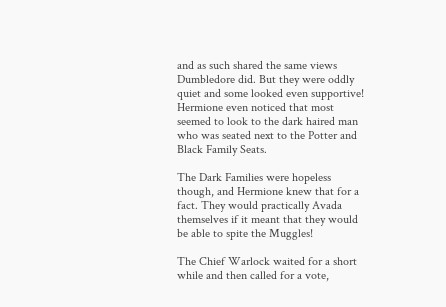and as such shared the same views Dumbledore did. But they were oddly quiet and some looked even supportive! Hermione even noticed that most seemed to look to the dark haired man who was seated next to the Potter and Black Family Seats.

The Dark Families were hopeless though, and Hermione knew that for a fact. They would practically Avada themselves if it meant that they would be able to spite the Muggles!

The Chief Warlock waited for a short while and then called for a vote,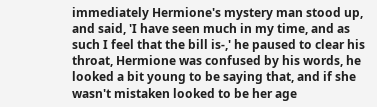immediately Hermione's mystery man stood up, and said, 'I have seen much in my time, and as such I feel that the bill is-,' he paused to clear his throat, Hermione was confused by his words, he looked a bit young to be saying that, and if she wasn't mistaken looked to be her age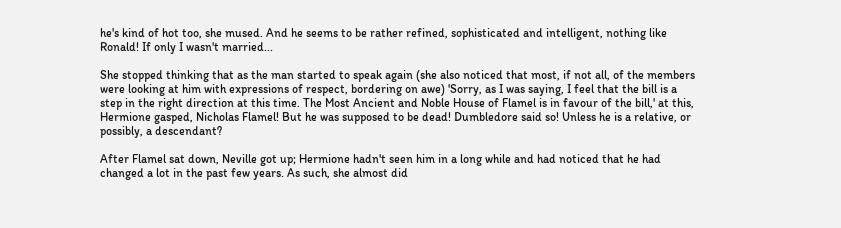he's kind of hot too, she mused. And he seems to be rather refined, sophisticated and intelligent, nothing like Ronald! If only I wasn't married...

She stopped thinking that as the man started to speak again (she also noticed that most, if not all, of the members were looking at him with expressions of respect, bordering on awe) 'Sorry, as I was saying, I feel that the bill is a step in the right direction at this time. The Most Ancient and Noble House of Flamel is in favour of the bill,' at this, Hermione gasped, Nicholas Flamel! But he was supposed to be dead! Dumbledore said so! Unless he is a relative, or possibly, a descendant?

After Flamel sat down, Neville got up; Hermione hadn't seen him in a long while and had noticed that he had changed a lot in the past few years. As such, she almost did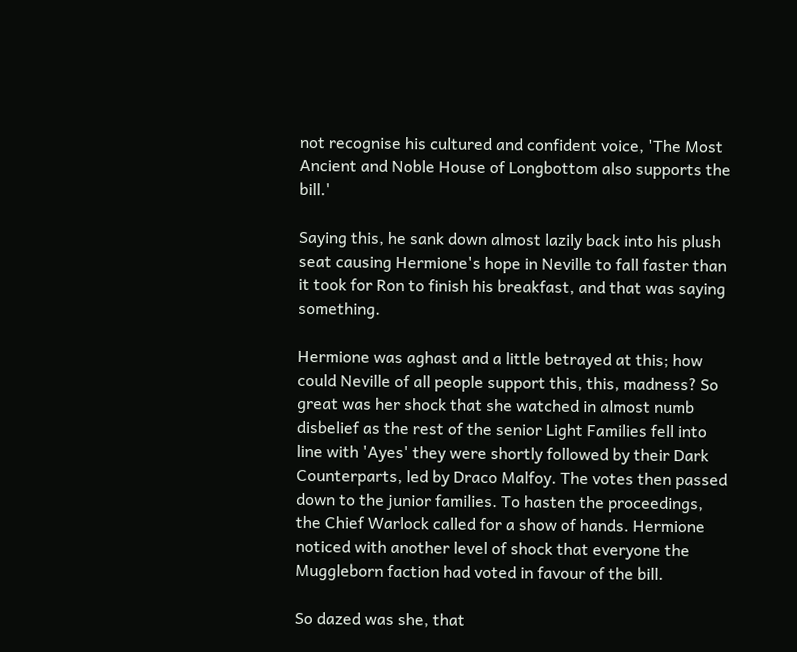not recognise his cultured and confident voice, 'The Most Ancient and Noble House of Longbottom also supports the bill.'

Saying this, he sank down almost lazily back into his plush seat causing Hermione's hope in Neville to fall faster than it took for Ron to finish his breakfast, and that was saying something.

Hermione was aghast and a little betrayed at this; how could Neville of all people support this, this, madness? So great was her shock that she watched in almost numb disbelief as the rest of the senior Light Families fell into line with 'Ayes' they were shortly followed by their Dark Counterparts, led by Draco Malfoy. The votes then passed down to the junior families. To hasten the proceedings, the Chief Warlock called for a show of hands. Hermione noticed with another level of shock that everyone the Muggleborn faction had voted in favour of the bill.

So dazed was she, that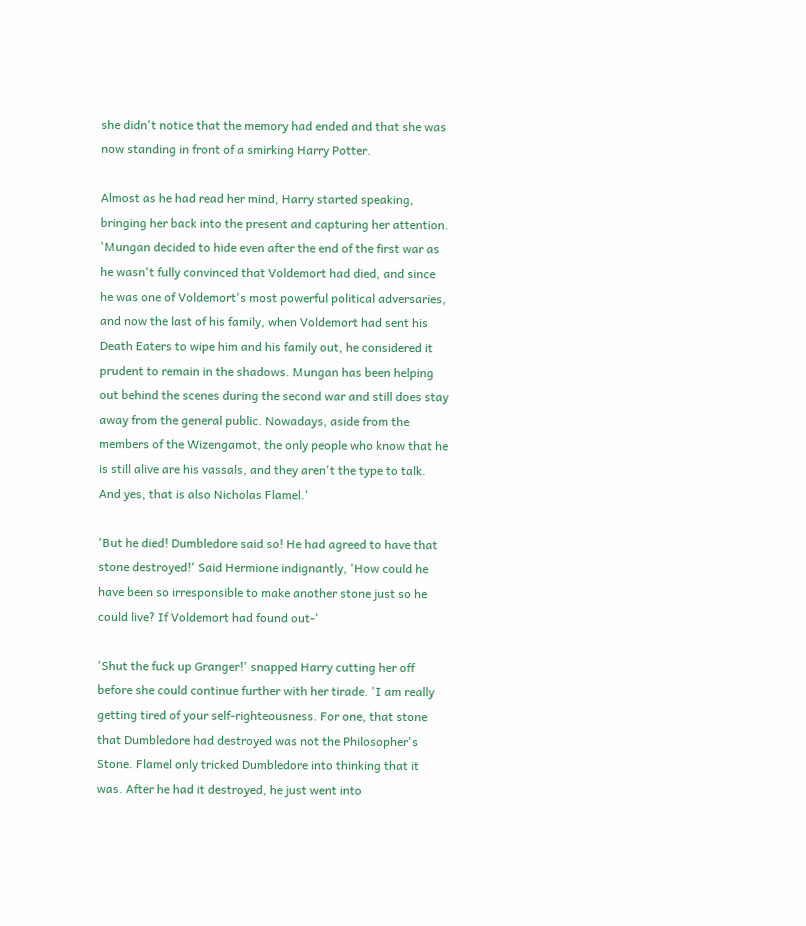she didn't notice that the memory had ended and that she was now standing in front of a smirking Harry Potter.

Almost as he had read her mind, Harry started speaking, bringing her back into the present and capturing her attention. 'Mungan decided to hide even after the end of the first war as he wasn't fully convinced that Voldemort had died, and since he was one of Voldemort's most powerful political adversaries, and now the last of his family, when Voldemort had sent his Death Eaters to wipe him and his family out, he considered it prudent to remain in the shadows. Mungan has been helping out behind the scenes during the second war and still does stay away from the general public. Nowadays, aside from the members of the Wizengamot, the only people who know that he is still alive are his vassals, and they aren't the type to talk. And yes, that is also Nicholas Flamel.'

'But he died! Dumbledore said so! He had agreed to have that stone destroyed!' Said Hermione indignantly, 'How could he have been so irresponsible to make another stone just so he could live? If Voldemort had found out-'

'Shut the fuck up Granger!' snapped Harry cutting her off before she could continue further with her tirade. 'I am really getting tired of your self-righteousness. For one, that stone that Dumbledore had destroyed was not the Philosopher's Stone. Flamel only tricked Dumbledore into thinking that it was. After he had it destroyed, he just went into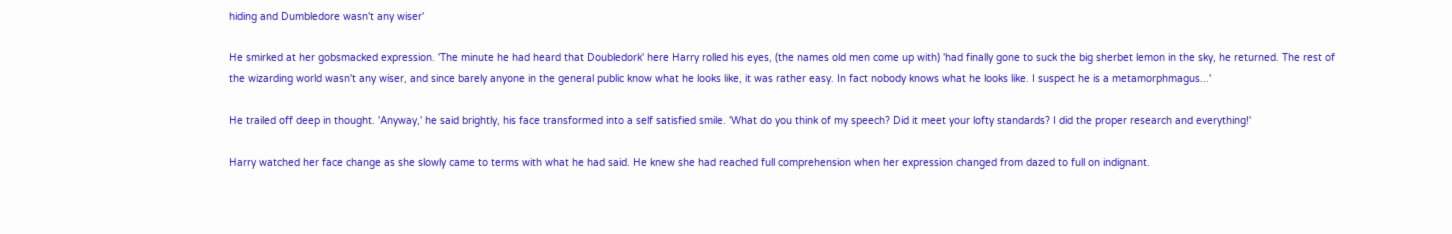hiding and Dumbledore wasn't any wiser'

He smirked at her gobsmacked expression. 'The minute he had heard that Doubledork' here Harry rolled his eyes, (the names old men come up with) 'had finally gone to suck the big sherbet lemon in the sky, he returned. The rest of the wizarding world wasn't any wiser, and since barely anyone in the general public know what he looks like, it was rather easy. In fact nobody knows what he looks like. I suspect he is a metamorphmagus...'

He trailed off deep in thought. 'Anyway,' he said brightly, his face transformed into a self satisfied smile. 'What do you think of my speech? Did it meet your lofty standards? I did the proper research and everything!'

Harry watched her face change as she slowly came to terms with what he had said. He knew she had reached full comprehension when her expression changed from dazed to full on indignant.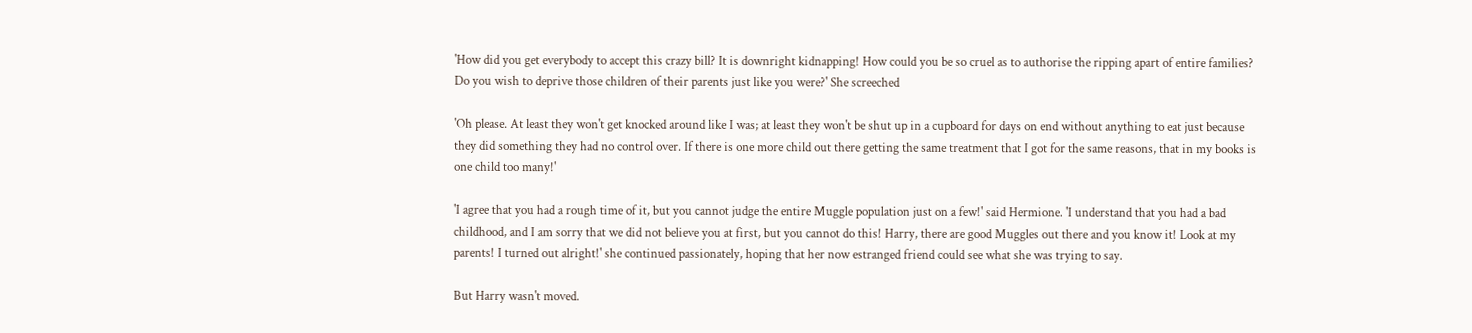'How did you get everybody to accept this crazy bill? It is downright kidnapping! How could you be so cruel as to authorise the ripping apart of entire families? Do you wish to deprive those children of their parents just like you were?' She screeched

'Oh please. At least they won't get knocked around like I was; at least they won't be shut up in a cupboard for days on end without anything to eat just because they did something they had no control over. If there is one more child out there getting the same treatment that I got for the same reasons, that in my books is one child too many!'

'I agree that you had a rough time of it, but you cannot judge the entire Muggle population just on a few!' said Hermione. 'I understand that you had a bad childhood, and I am sorry that we did not believe you at first, but you cannot do this! Harry, there are good Muggles out there and you know it! Look at my parents! I turned out alright!' she continued passionately, hoping that her now estranged friend could see what she was trying to say.

But Harry wasn't moved.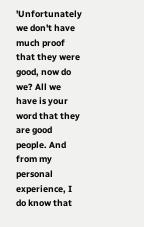'Unfortunately we don't have much proof that they were good, now do we? All we have is your word that they are good people. And from my personal experience, I do know that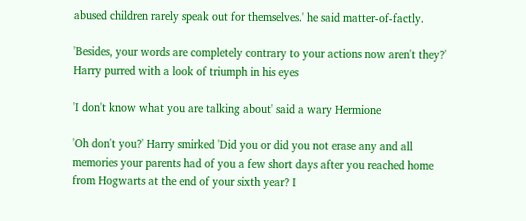abused children rarely speak out for themselves.' he said matter-of-factly.

'Besides, your words are completely contrary to your actions now aren't they?' Harry purred with a look of triumph in his eyes

'I don't know what you are talking about' said a wary Hermione

'Oh don't you?' Harry smirked 'Did you or did you not erase any and all memories your parents had of you a few short days after you reached home from Hogwarts at the end of your sixth year? I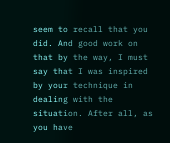seem to recall that you did. And good work on that by the way, I must say that I was inspired by your technique in dealing with the situation. After all, as you have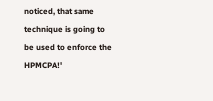noticed, that same technique is going to be used to enforce the HPMCPA!'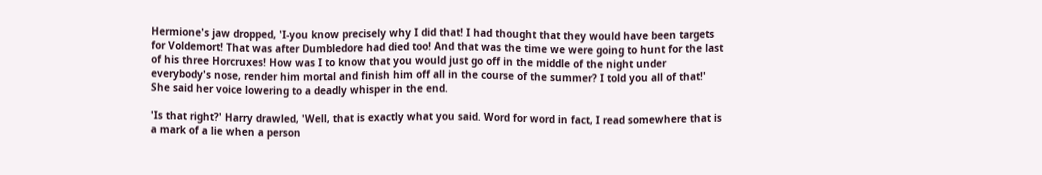Hermione's jaw dropped, 'I-you know precisely why I did that! I had thought that they would have been targets for Voldemort! That was after Dumbledore had died too! And that was the time we were going to hunt for the last of his three Horcruxes! How was I to know that you would just go off in the middle of the night under everybody's nose, render him mortal and finish him off all in the course of the summer? I told you all of that!' She said her voice lowering to a deadly whisper in the end.

'Is that right?' Harry drawled, 'Well, that is exactly what you said. Word for word in fact, I read somewhere that is a mark of a lie when a person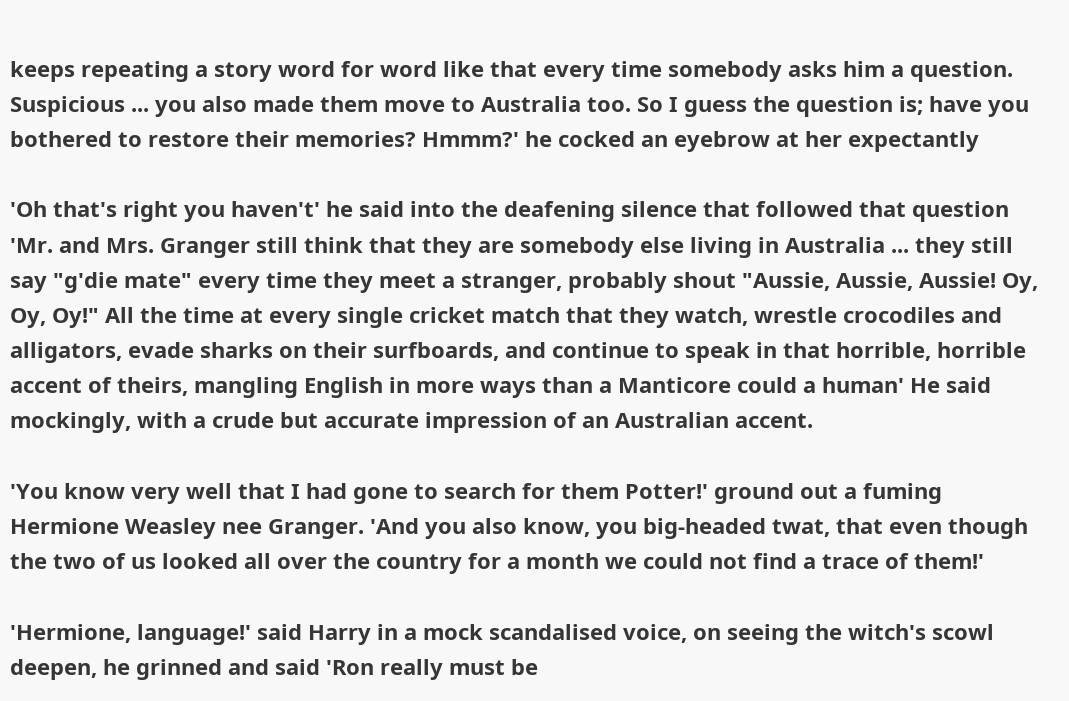keeps repeating a story word for word like that every time somebody asks him a question. Suspicious ... you also made them move to Australia too. So I guess the question is; have you bothered to restore their memories? Hmmm?' he cocked an eyebrow at her expectantly

'Oh that's right you haven't' he said into the deafening silence that followed that question 'Mr. and Mrs. Granger still think that they are somebody else living in Australia ... they still say "g'die mate" every time they meet a stranger, probably shout "Aussie, Aussie, Aussie! Oy, Oy, Oy!" All the time at every single cricket match that they watch, wrestle crocodiles and alligators, evade sharks on their surfboards, and continue to speak in that horrible, horrible accent of theirs, mangling English in more ways than a Manticore could a human' He said mockingly, with a crude but accurate impression of an Australian accent.

'You know very well that I had gone to search for them Potter!' ground out a fuming Hermione Weasley nee Granger. 'And you also know, you big-headed twat, that even though the two of us looked all over the country for a month we could not find a trace of them!'

'Hermione, language!' said Harry in a mock scandalised voice, on seeing the witch's scowl deepen, he grinned and said 'Ron really must be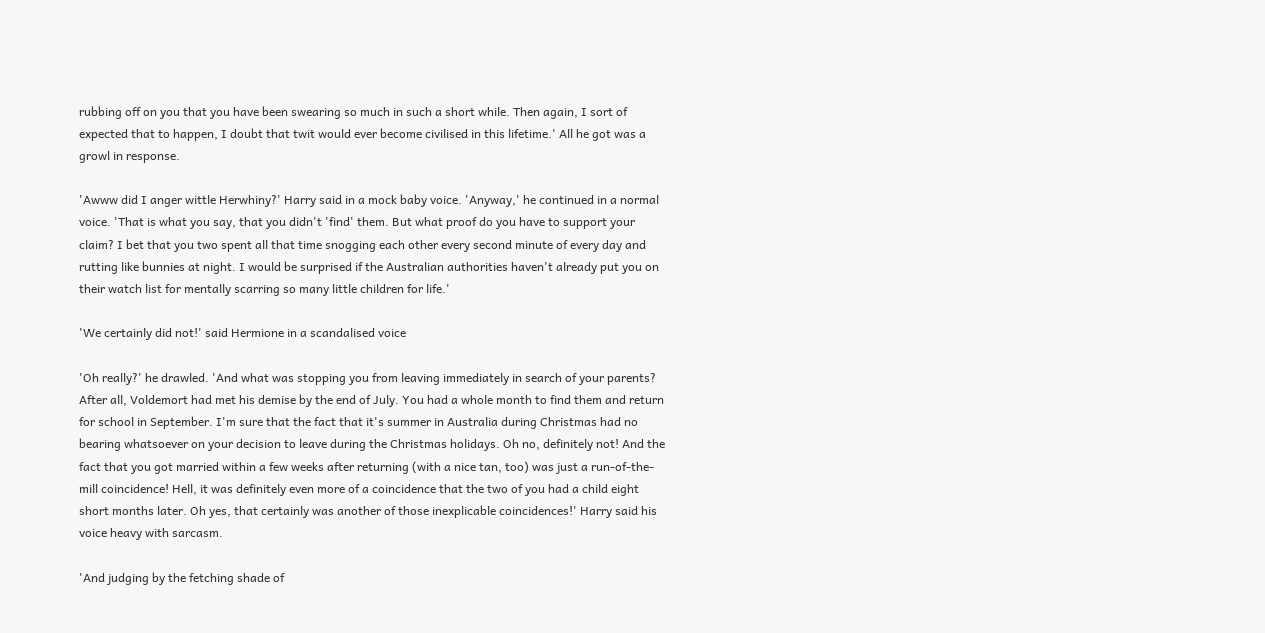rubbing off on you that you have been swearing so much in such a short while. Then again, I sort of expected that to happen, I doubt that twit would ever become civilised in this lifetime.' All he got was a growl in response.

'Awww did I anger wittle Herwhiny?' Harry said in a mock baby voice. 'Anyway,' he continued in a normal voice. 'That is what you say, that you didn't 'find' them. But what proof do you have to support your claim? I bet that you two spent all that time snogging each other every second minute of every day and rutting like bunnies at night. I would be surprised if the Australian authorities haven't already put you on their watch list for mentally scarring so many little children for life.'

'We certainly did not!' said Hermione in a scandalised voice

'Oh really?' he drawled. 'And what was stopping you from leaving immediately in search of your parents? After all, Voldemort had met his demise by the end of July. You had a whole month to find them and return for school in September. I'm sure that the fact that it's summer in Australia during Christmas had no bearing whatsoever on your decision to leave during the Christmas holidays. Oh no, definitely not! And the fact that you got married within a few weeks after returning (with a nice tan, too) was just a run-of-the-mill coincidence! Hell, it was definitely even more of a coincidence that the two of you had a child eight short months later. Oh yes, that certainly was another of those inexplicable coincidences!' Harry said his voice heavy with sarcasm.

'And judging by the fetching shade of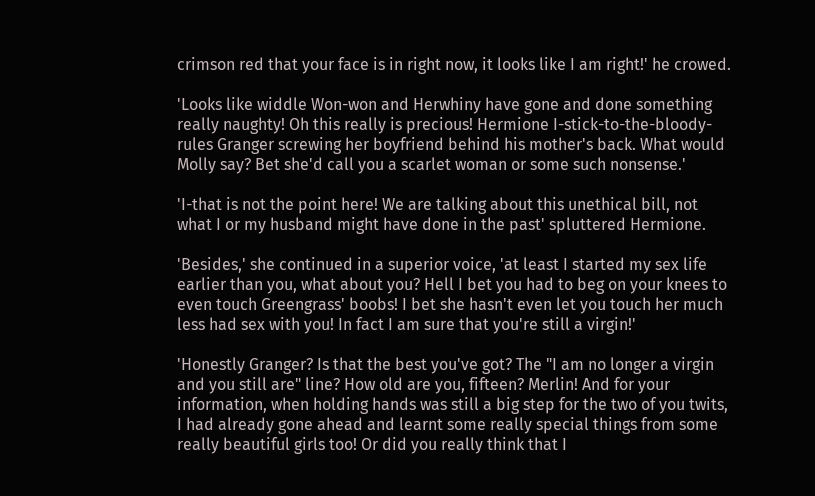crimson red that your face is in right now, it looks like I am right!' he crowed.

'Looks like widdle Won-won and Herwhiny have gone and done something really naughty! Oh this really is precious! Hermione I-stick-to-the-bloody-rules Granger screwing her boyfriend behind his mother's back. What would Molly say? Bet she'd call you a scarlet woman or some such nonsense.'

'I-that is not the point here! We are talking about this unethical bill, not what I or my husband might have done in the past' spluttered Hermione.

'Besides,' she continued in a superior voice, 'at least I started my sex life earlier than you, what about you? Hell I bet you had to beg on your knees to even touch Greengrass' boobs! I bet she hasn't even let you touch her much less had sex with you! In fact I am sure that you're still a virgin!'

'Honestly Granger? Is that the best you've got? The "I am no longer a virgin and you still are" line? How old are you, fifteen? Merlin! And for your information, when holding hands was still a big step for the two of you twits, I had already gone ahead and learnt some really special things from some really beautiful girls too! Or did you really think that I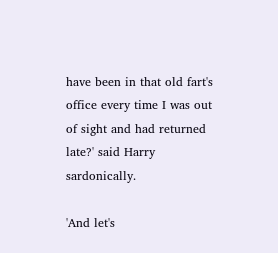have been in that old fart's office every time I was out of sight and had returned late?' said Harry sardonically.

'And let's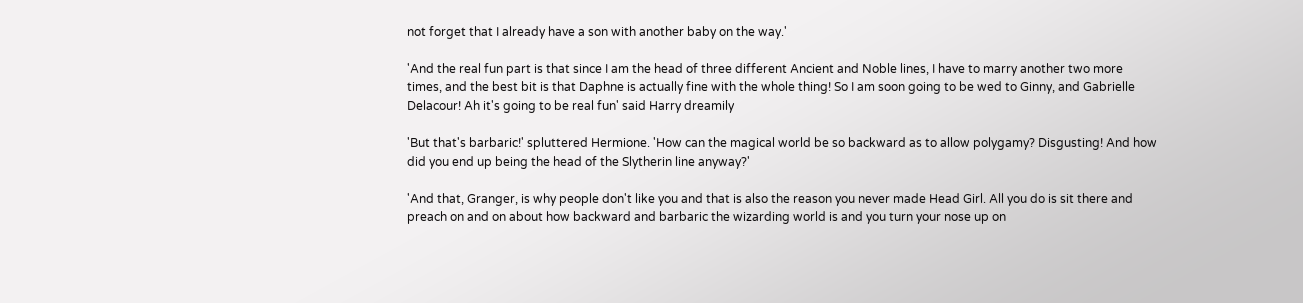not forget that I already have a son with another baby on the way.'

'And the real fun part is that since I am the head of three different Ancient and Noble lines, I have to marry another two more times, and the best bit is that Daphne is actually fine with the whole thing! So I am soon going to be wed to Ginny, and Gabrielle Delacour! Ah it's going to be real fun' said Harry dreamily

'But that's barbaric!' spluttered Hermione. 'How can the magical world be so backward as to allow polygamy? Disgusting! And how did you end up being the head of the Slytherin line anyway?'

'And that, Granger, is why people don't like you and that is also the reason you never made Head Girl. All you do is sit there and preach on and on about how backward and barbaric the wizarding world is and you turn your nose up on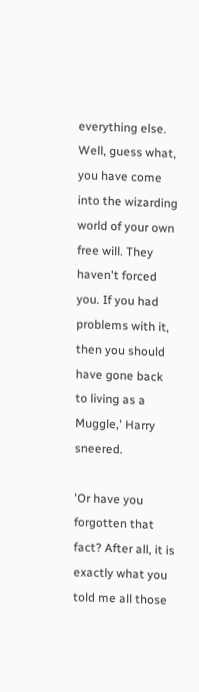everything else. Well, guess what, you have come into the wizarding world of your own free will. They haven't forced you. If you had problems with it, then you should have gone back to living as a Muggle,' Harry sneered.

'Or have you forgotten that fact? After all, it is exactly what you told me all those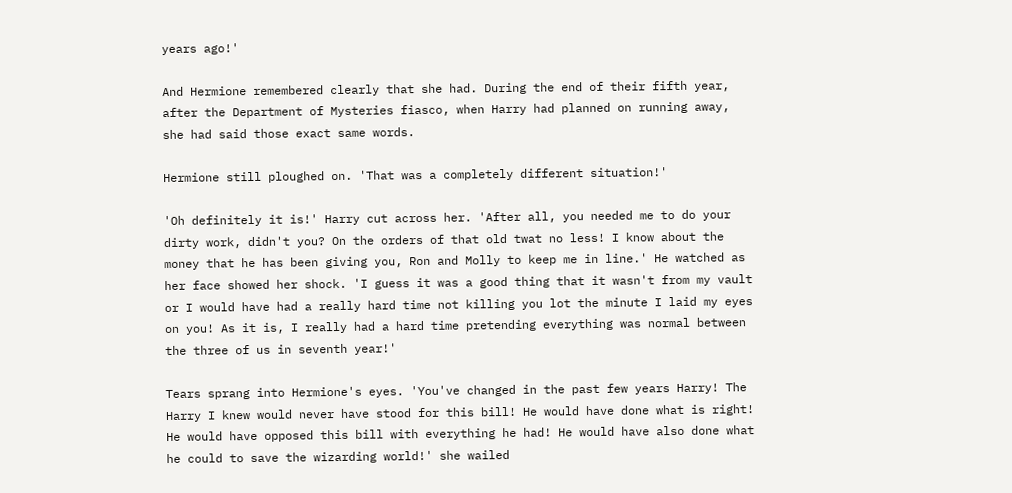years ago!'

And Hermione remembered clearly that she had. During the end of their fifth year, after the Department of Mysteries fiasco, when Harry had planned on running away, she had said those exact same words.

Hermione still ploughed on. 'That was a completely different situation!'

'Oh definitely it is!' Harry cut across her. 'After all, you needed me to do your dirty work, didn't you? On the orders of that old twat no less! I know about the money that he has been giving you, Ron and Molly to keep me in line.' He watched as her face showed her shock. 'I guess it was a good thing that it wasn't from my vault or I would have had a really hard time not killing you lot the minute I laid my eyes on you! As it is, I really had a hard time pretending everything was normal between the three of us in seventh year!'

Tears sprang into Hermione's eyes. 'You've changed in the past few years Harry! The Harry I knew would never have stood for this bill! He would have done what is right! He would have opposed this bill with everything he had! He would have also done what he could to save the wizarding world!' she wailed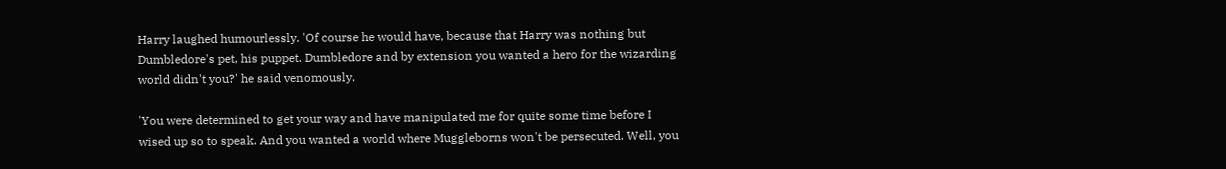Harry laughed humourlessly. 'Of course he would have, because that Harry was nothing but Dumbledore's pet, his puppet. Dumbledore and by extension you wanted a hero for the wizarding world didn't you?' he said venomously.

'You were determined to get your way and have manipulated me for quite some time before I wised up so to speak. And you wanted a world where Muggleborns won't be persecuted. Well, you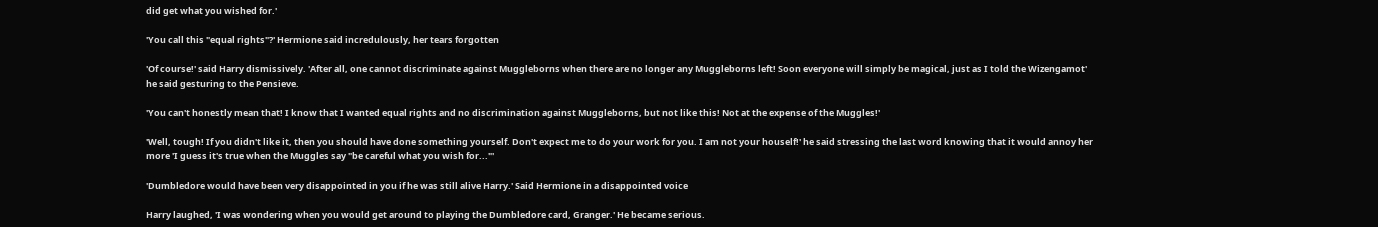did get what you wished for.'

'You call this "equal rights"?' Hermione said incredulously, her tears forgotten

'Of course!' said Harry dismissively. 'After all, one cannot discriminate against Muggleborns when there are no longer any Muggleborns left! Soon everyone will simply be magical, just as I told the Wizengamot' he said gesturing to the Pensieve.

'You can't honestly mean that! I know that I wanted equal rights and no discrimination against Muggleborns, but not like this! Not at the expense of the Muggles!'

'Well, tough! If you didn't like it, then you should have done something yourself. Don't expect me to do your work for you. I am not your houself!' he said stressing the last word knowing that it would annoy her more 'I guess it's true when the Muggles say "be careful what you wish for..."'

'Dumbledore would have been very disappointed in you if he was still alive Harry.' Said Hermione in a disappointed voice

Harry laughed, 'I was wondering when you would get around to playing the Dumbledore card, Granger.' He became serious.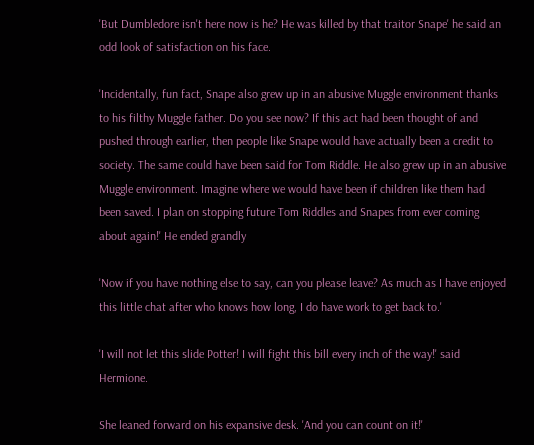'But Dumbledore isn't here now is he? He was killed by that traitor Snape' he said an odd look of satisfaction on his face.

'Incidentally, fun fact, Snape also grew up in an abusive Muggle environment thanks to his filthy Muggle father. Do you see now? If this act had been thought of and pushed through earlier, then people like Snape would have actually been a credit to society. The same could have been said for Tom Riddle. He also grew up in an abusive Muggle environment. Imagine where we would have been if children like them had been saved. I plan on stopping future Tom Riddles and Snapes from ever coming about again!' He ended grandly

'Now if you have nothing else to say, can you please leave? As much as I have enjoyed this little chat after who knows how long, I do have work to get back to.'

'I will not let this slide Potter! I will fight this bill every inch of the way!' said Hermione.

She leaned forward on his expansive desk. 'And you can count on it!'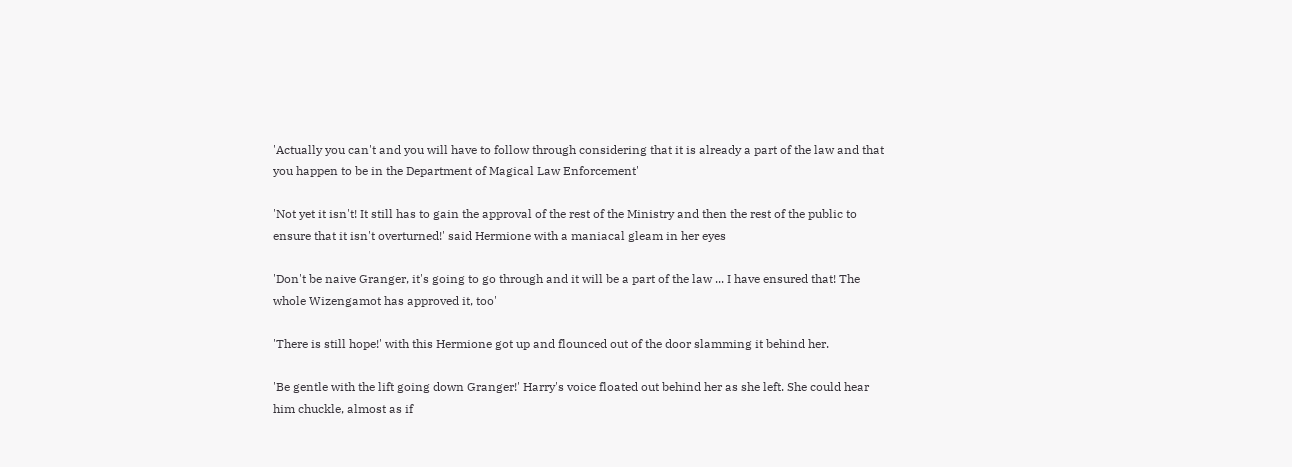'Actually you can't and you will have to follow through considering that it is already a part of the law and that you happen to be in the Department of Magical Law Enforcement'

'Not yet it isn't! It still has to gain the approval of the rest of the Ministry and then the rest of the public to ensure that it isn't overturned!' said Hermione with a maniacal gleam in her eyes

'Don't be naive Granger, it's going to go through and it will be a part of the law ... I have ensured that! The whole Wizengamot has approved it, too'

'There is still hope!' with this Hermione got up and flounced out of the door slamming it behind her.

'Be gentle with the lift going down Granger!' Harry's voice floated out behind her as she left. She could hear him chuckle, almost as if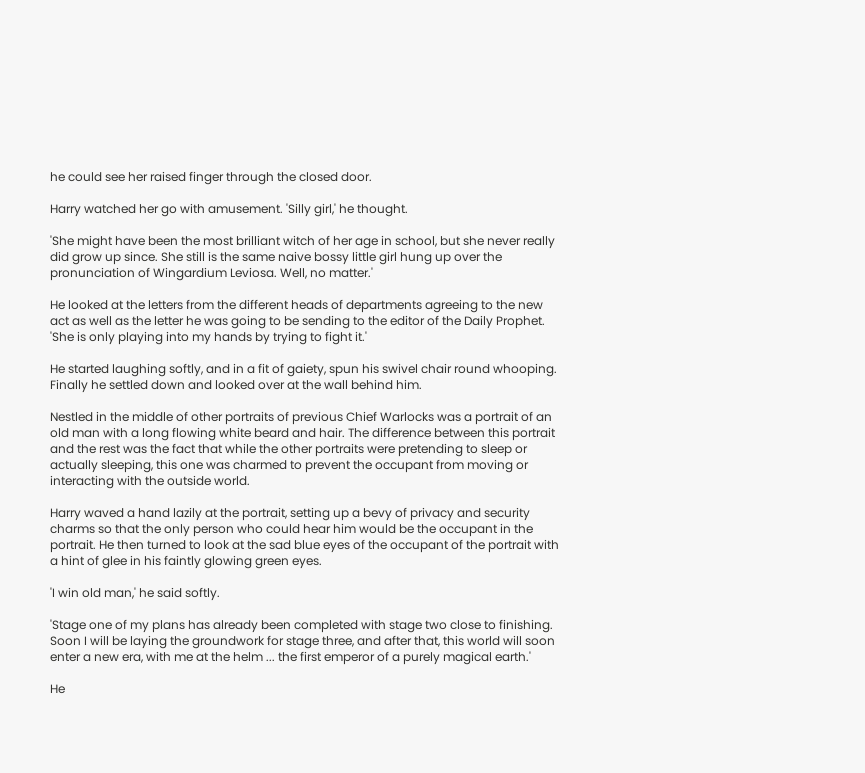he could see her raised finger through the closed door.

Harry watched her go with amusement. 'Silly girl,' he thought.

'She might have been the most brilliant witch of her age in school, but she never really did grow up since. She still is the same naive bossy little girl hung up over the pronunciation of Wingardium Leviosa. Well, no matter.'

He looked at the letters from the different heads of departments agreeing to the new act as well as the letter he was going to be sending to the editor of the Daily Prophet. 'She is only playing into my hands by trying to fight it.'

He started laughing softly, and in a fit of gaiety, spun his swivel chair round whooping. Finally he settled down and looked over at the wall behind him.

Nestled in the middle of other portraits of previous Chief Warlocks was a portrait of an old man with a long flowing white beard and hair. The difference between this portrait and the rest was the fact that while the other portraits were pretending to sleep or actually sleeping, this one was charmed to prevent the occupant from moving or interacting with the outside world.

Harry waved a hand lazily at the portrait, setting up a bevy of privacy and security charms so that the only person who could hear him would be the occupant in the portrait. He then turned to look at the sad blue eyes of the occupant of the portrait with a hint of glee in his faintly glowing green eyes.

'I win old man,' he said softly.

'Stage one of my plans has already been completed with stage two close to finishing. Soon I will be laying the groundwork for stage three, and after that, this world will soon enter a new era, with me at the helm ... the first emperor of a purely magical earth.'

He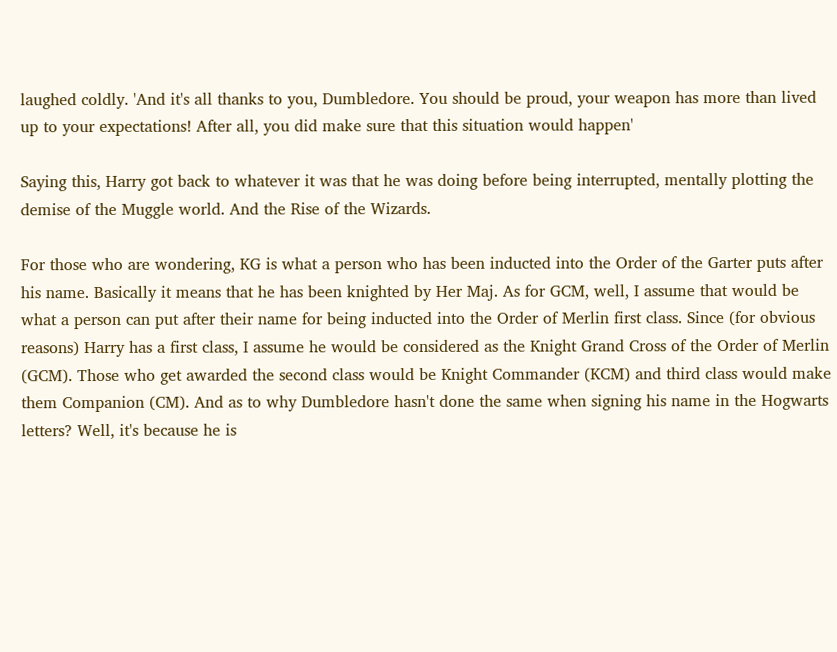laughed coldly. 'And it's all thanks to you, Dumbledore. You should be proud, your weapon has more than lived up to your expectations! After all, you did make sure that this situation would happen'

Saying this, Harry got back to whatever it was that he was doing before being interrupted, mentally plotting the demise of the Muggle world. And the Rise of the Wizards.

For those who are wondering, KG is what a person who has been inducted into the Order of the Garter puts after his name. Basically it means that he has been knighted by Her Maj. As for GCM, well, I assume that would be what a person can put after their name for being inducted into the Order of Merlin first class. Since (for obvious reasons) Harry has a first class, I assume he would be considered as the Knight Grand Cross of the Order of Merlin (GCM). Those who get awarded the second class would be Knight Commander (KCM) and third class would make them Companion (CM). And as to why Dumbledore hasn't done the same when signing his name in the Hogwarts letters? Well, it's because he is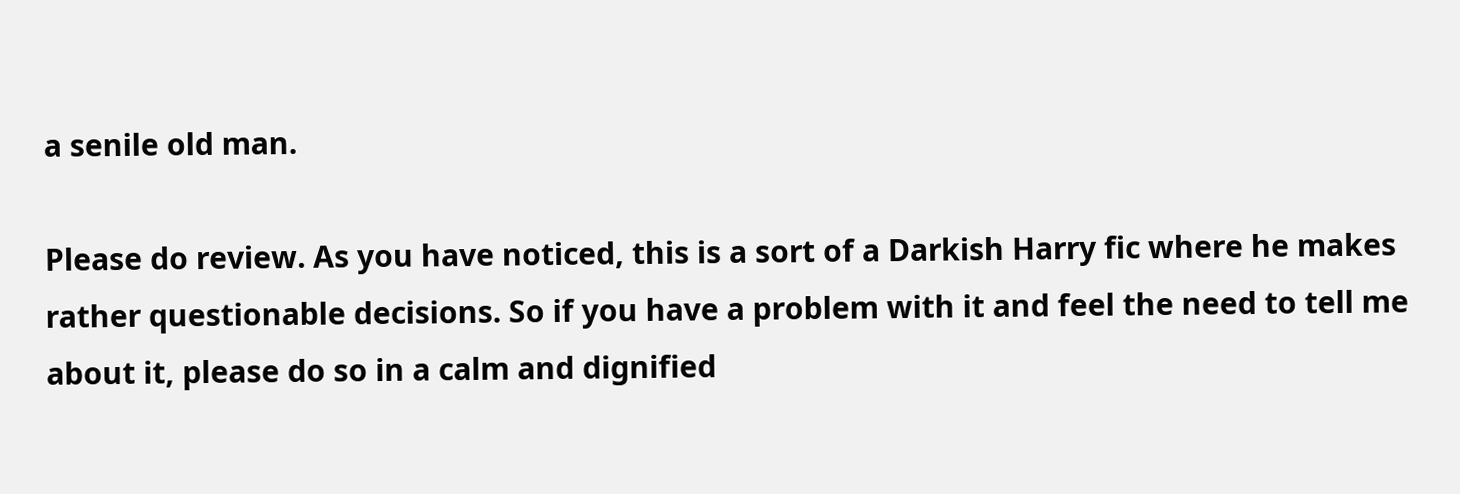a senile old man.

Please do review. As you have noticed, this is a sort of a Darkish Harry fic where he makes rather questionable decisions. So if you have a problem with it and feel the need to tell me about it, please do so in a calm and dignified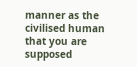manner as the civilised human that you are supposed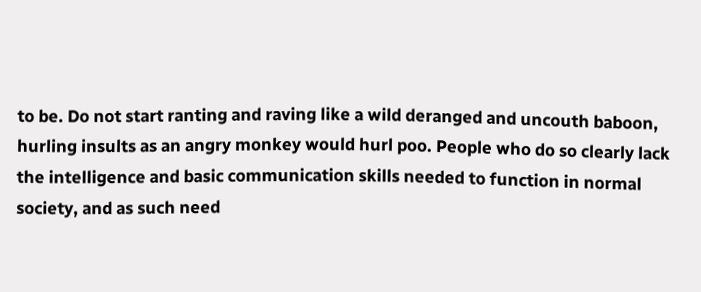to be. Do not start ranting and raving like a wild deranged and uncouth baboon, hurling insults as an angry monkey would hurl poo. People who do so clearly lack the intelligence and basic communication skills needed to function in normal society, and as such need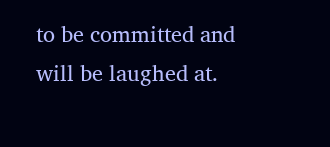to be committed and will be laughed at.